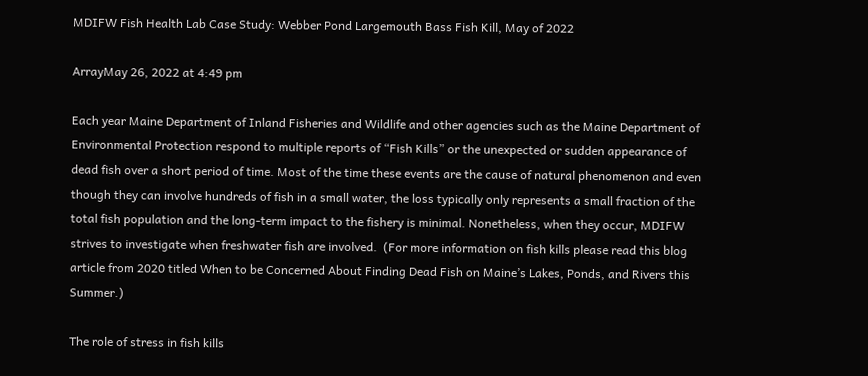MDIFW Fish Health Lab Case Study: Webber Pond Largemouth Bass Fish Kill, May of 2022

ArrayMay 26, 2022 at 4:49 pm

Each year Maine Department of Inland Fisheries and Wildlife and other agencies such as the Maine Department of Environmental Protection respond to multiple reports of “Fish Kills” or the unexpected or sudden appearance of dead fish over a short period of time. Most of the time these events are the cause of natural phenomenon and even though they can involve hundreds of fish in a small water, the loss typically only represents a small fraction of the total fish population and the long-term impact to the fishery is minimal. Nonetheless, when they occur, MDIFW strives to investigate when freshwater fish are involved.  (For more information on fish kills please read this blog article from 2020 titled When to be Concerned About Finding Dead Fish on Maine’s Lakes, Ponds, and Rivers this Summer.)

The role of stress in fish kills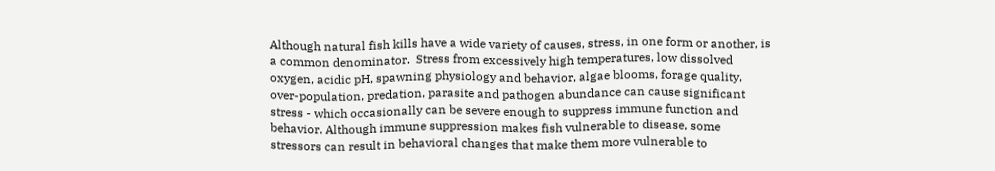Although natural fish kills have a wide variety of causes, stress, in one form or another, is a common denominator.  Stress from excessively high temperatures, low dissolved oxygen, acidic pH, spawning physiology and behavior, algae blooms, forage quality, over-population, predation, parasite and pathogen abundance can cause significant stress - which occasionally can be severe enough to suppress immune function and behavior. Although immune suppression makes fish vulnerable to disease, some stressors can result in behavioral changes that make them more vulnerable to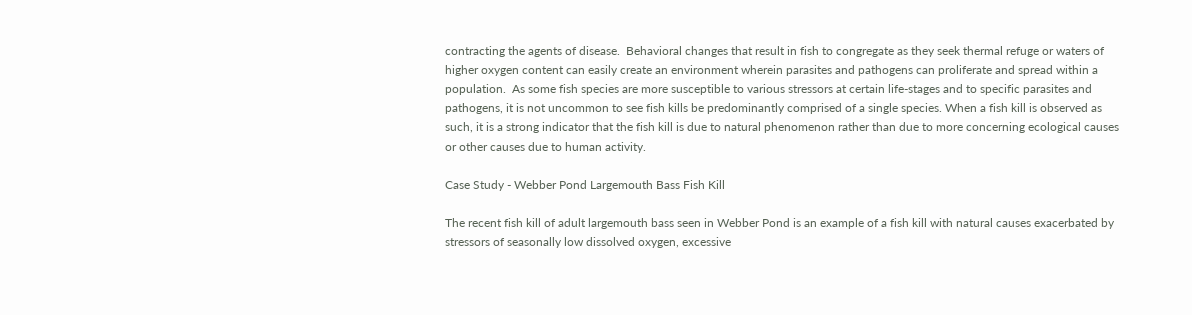contracting the agents of disease.  Behavioral changes that result in fish to congregate as they seek thermal refuge or waters of higher oxygen content can easily create an environment wherein parasites and pathogens can proliferate and spread within a population.  As some fish species are more susceptible to various stressors at certain life-stages and to specific parasites and pathogens, it is not uncommon to see fish kills be predominantly comprised of a single species. When a fish kill is observed as such, it is a strong indicator that the fish kill is due to natural phenomenon rather than due to more concerning ecological causes or other causes due to human activity.

Case Study - Webber Pond Largemouth Bass Fish Kill

The recent fish kill of adult largemouth bass seen in Webber Pond is an example of a fish kill with natural causes exacerbated by stressors of seasonally low dissolved oxygen, excessive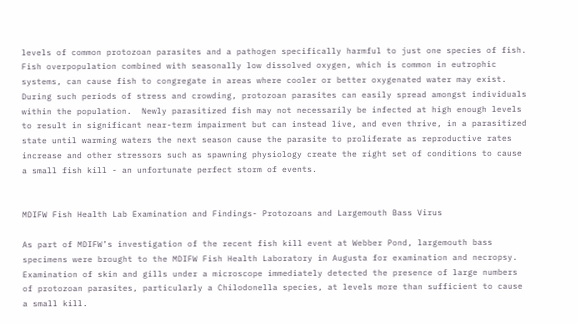levels of common protozoan parasites and a pathogen specifically harmful to just one species of fish.  Fish overpopulation combined with seasonally low dissolved oxygen, which is common in eutrophic systems, can cause fish to congregate in areas where cooler or better oxygenated water may exist.  During such periods of stress and crowding, protozoan parasites can easily spread amongst individuals within the population.  Newly parasitized fish may not necessarily be infected at high enough levels to result in significant near-term impairment but can instead live, and even thrive, in a parasitized state until warming waters the next season cause the parasite to proliferate as reproductive rates increase and other stressors such as spawning physiology create the right set of conditions to cause a small fish kill - an unfortunate perfect storm of events.


MDIFW Fish Health Lab Examination and Findings- Protozoans and Largemouth Bass Virus

As part of MDIFW’s investigation of the recent fish kill event at Webber Pond, largemouth bass specimens were brought to the MDIFW Fish Health Laboratory in Augusta for examination and necropsy.  Examination of skin and gills under a microscope immediately detected the presence of large numbers of protozoan parasites, particularly a Chilodonella species, at levels more than sufficient to cause a small kill.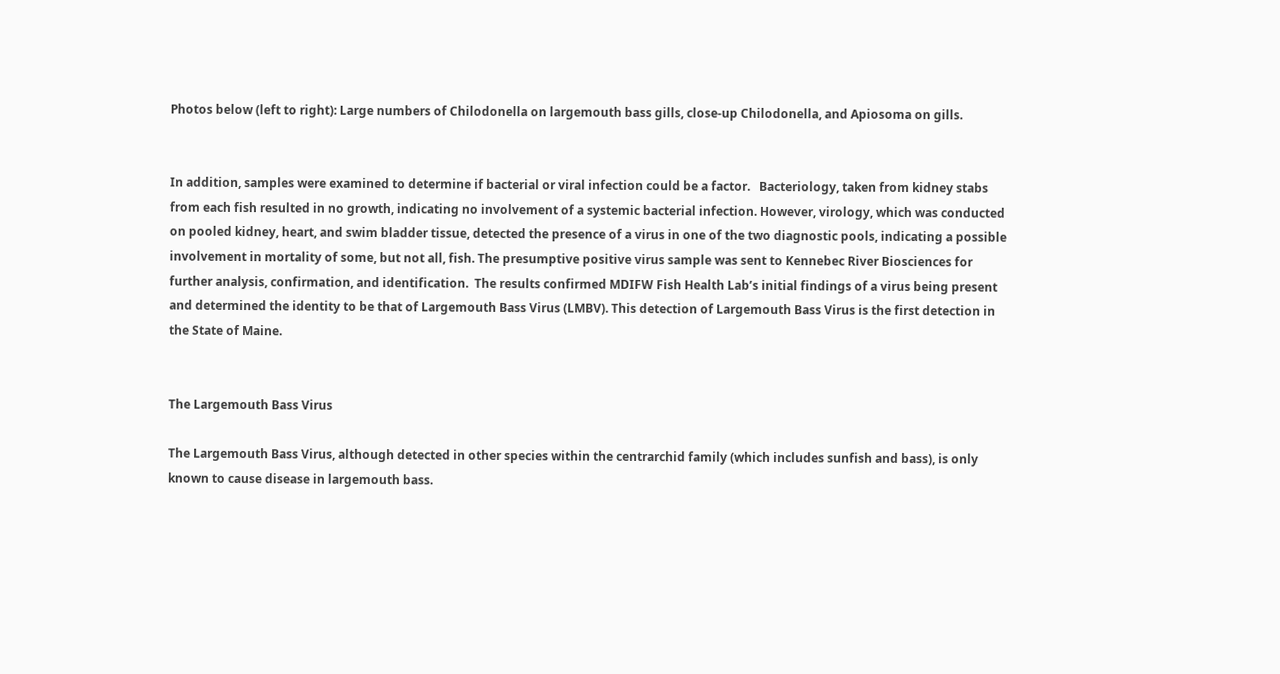Photos below (left to right): Large numbers of Chilodonella on largemouth bass gills, close-up Chilodonella, and Apiosoma on gills.


In addition, samples were examined to determine if bacterial or viral infection could be a factor.   Bacteriology, taken from kidney stabs from each fish resulted in no growth, indicating no involvement of a systemic bacterial infection. However, virology, which was conducted on pooled kidney, heart, and swim bladder tissue, detected the presence of a virus in one of the two diagnostic pools, indicating a possible involvement in mortality of some, but not all, fish. The presumptive positive virus sample was sent to Kennebec River Biosciences for further analysis, confirmation, and identification.  The results confirmed MDIFW Fish Health Lab’s initial findings of a virus being present and determined the identity to be that of Largemouth Bass Virus (LMBV). This detection of Largemouth Bass Virus is the first detection in the State of Maine.


The Largemouth Bass Virus

The Largemouth Bass Virus, although detected in other species within the centrarchid family (which includes sunfish and bass), is only known to cause disease in largemouth bass.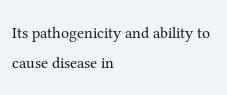Its pathogenicity and ability to cause disease in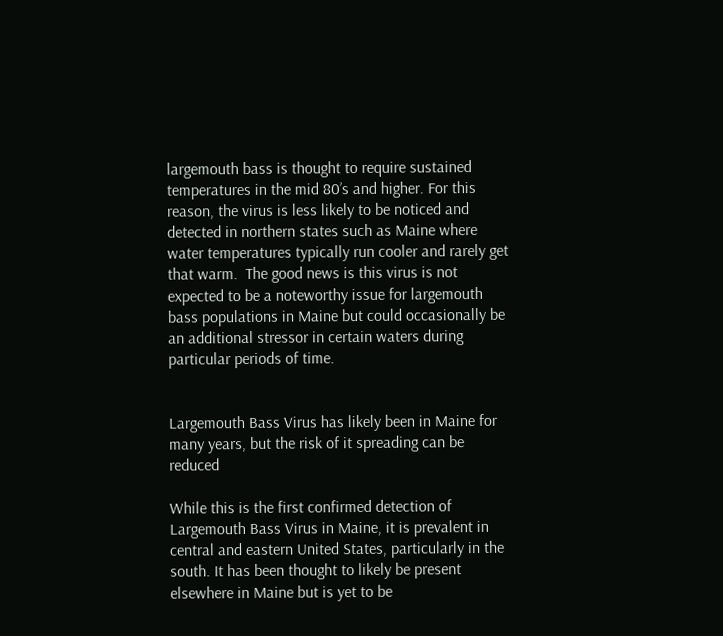largemouth bass is thought to require sustained temperatures in the mid 80’s and higher. For this reason, the virus is less likely to be noticed and detected in northern states such as Maine where water temperatures typically run cooler and rarely get that warm.  The good news is this virus is not expected to be a noteworthy issue for largemouth bass populations in Maine but could occasionally be an additional stressor in certain waters during particular periods of time.


Largemouth Bass Virus has likely been in Maine for many years, but the risk of it spreading can be reduced

While this is the first confirmed detection of Largemouth Bass Virus in Maine, it is prevalent in central and eastern United States, particularly in the south. It has been thought to likely be present elsewhere in Maine but is yet to be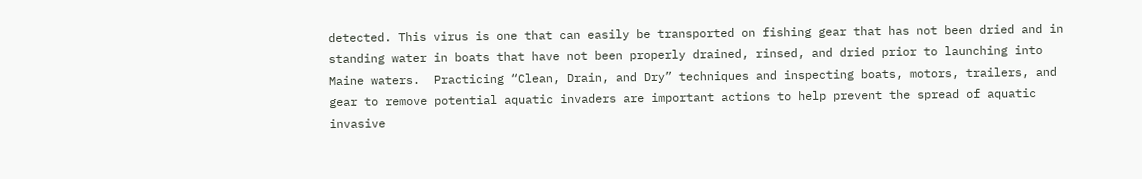detected. This virus is one that can easily be transported on fishing gear that has not been dried and in standing water in boats that have not been properly drained, rinsed, and dried prior to launching into Maine waters.  Practicing “Clean, Drain, and Dry” techniques and inspecting boats, motors, trailers, and gear to remove potential aquatic invaders are important actions to help prevent the spread of aquatic invasive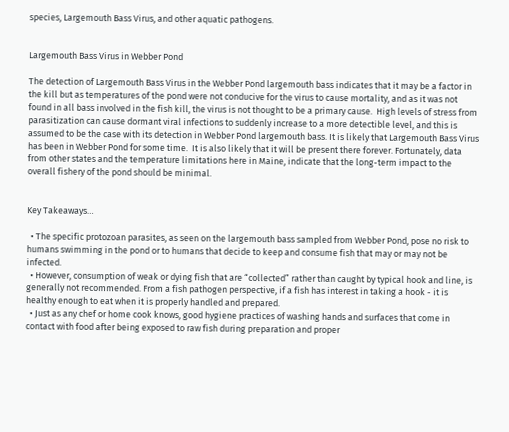species, Largemouth Bass Virus, and other aquatic pathogens.


Largemouth Bass Virus in Webber Pond

The detection of Largemouth Bass Virus in the Webber Pond largemouth bass indicates that it may be a factor in the kill but as temperatures of the pond were not conducive for the virus to cause mortality, and as it was not found in all bass involved in the fish kill, the virus is not thought to be a primary cause.  High levels of stress from parasitization can cause dormant viral infections to suddenly increase to a more detectible level, and this is assumed to be the case with its detection in Webber Pond largemouth bass. It is likely that Largemouth Bass Virus has been in Webber Pond for some time.  It is also likely that it will be present there forever. Fortunately, data from other states and the temperature limitations here in Maine, indicate that the long-term impact to the overall fishery of the pond should be minimal.


Key Takeaways…

  • The specific protozoan parasites, as seen on the largemouth bass sampled from Webber Pond, pose no risk to humans swimming in the pond or to humans that decide to keep and consume fish that may or may not be infected.
  • However, consumption of weak or dying fish that are “collected” rather than caught by typical hook and line, is generally not recommended. From a fish pathogen perspective, if a fish has interest in taking a hook - it is healthy enough to eat when it is properly handled and prepared.
  • Just as any chef or home cook knows, good hygiene practices of washing hands and surfaces that come in contact with food after being exposed to raw fish during preparation and proper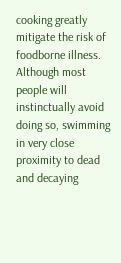cooking greatly mitigate the risk of foodborne illness.  Although most people will instinctually avoid doing so, swimming in very close proximity to dead and decaying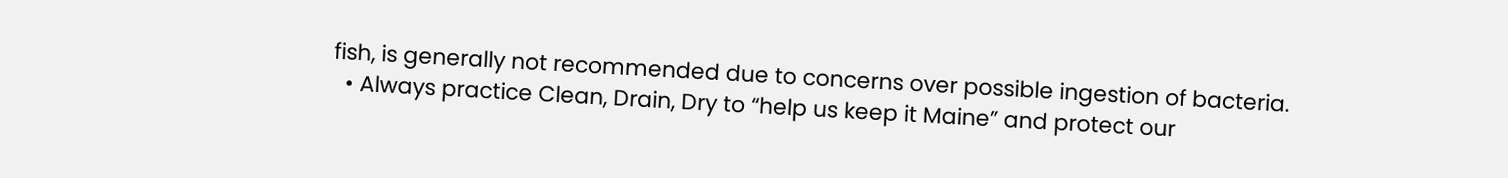fish, is generally not recommended due to concerns over possible ingestion of bacteria.
  • Always practice Clean, Drain, Dry to “help us keep it Maine” and protect our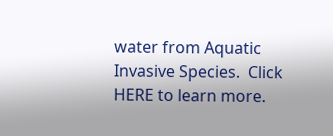water from Aquatic Invasive Species.  Click HERE to learn more.